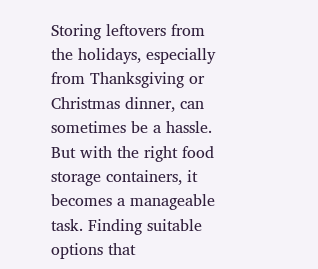Storing leftovers from the holidays, especially from Thanksgiving or Christmas dinner, can sometimes be a hassle. But with the right food storage containers, it becomes a manageable task. Finding suitable options that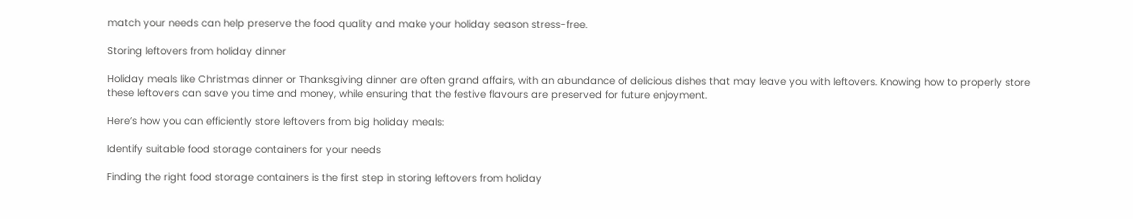match your needs can help preserve the food quality and make your holiday season stress-free.

Storing leftovers from holiday dinner

Holiday meals like Christmas dinner or Thanksgiving dinner are often grand affairs, with an abundance of delicious dishes that may leave you with leftovers. Knowing how to properly store these leftovers can save you time and money, while ensuring that the festive flavours are preserved for future enjoyment.

Here’s how you can efficiently store leftovers from big holiday meals:

Identify suitable food storage containers for your needs

Finding the right food storage containers is the first step in storing leftovers from holiday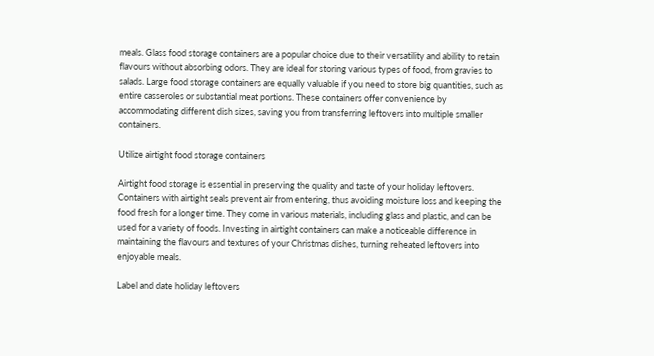meals. Glass food storage containers are a popular choice due to their versatility and ability to retain flavours without absorbing odors. They are ideal for storing various types of food, from gravies to salads. Large food storage containers are equally valuable if you need to store big quantities, such as entire casseroles or substantial meat portions. These containers offer convenience by accommodating different dish sizes, saving you from transferring leftovers into multiple smaller containers.

Utilize airtight food storage containers

Airtight food storage is essential in preserving the quality and taste of your holiday leftovers. Containers with airtight seals prevent air from entering, thus avoiding moisture loss and keeping the food fresh for a longer time. They come in various materials, including glass and plastic, and can be used for a variety of foods. Investing in airtight containers can make a noticeable difference in maintaining the flavours and textures of your Christmas dishes, turning reheated leftovers into enjoyable meals.

Label and date holiday leftovers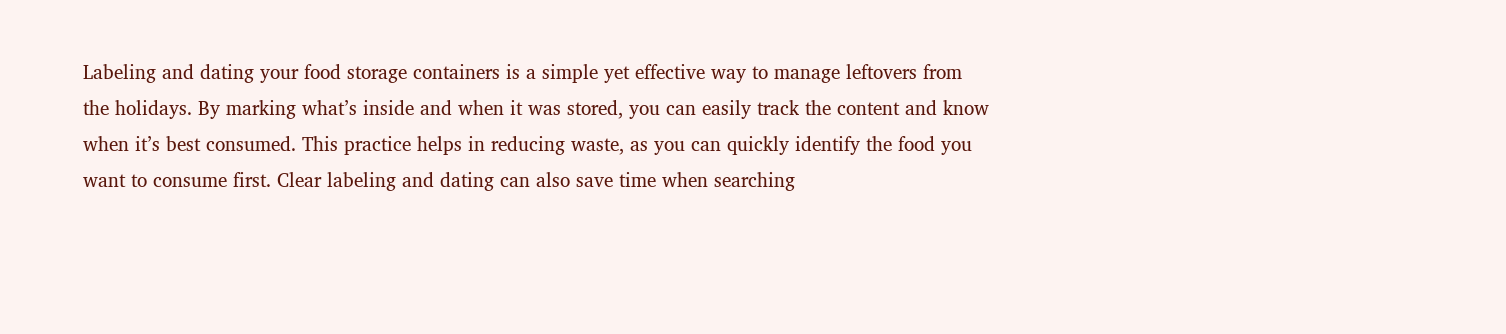Labeling and dating your food storage containers is a simple yet effective way to manage leftovers from the holidays. By marking what’s inside and when it was stored, you can easily track the content and know when it’s best consumed. This practice helps in reducing waste, as you can quickly identify the food you want to consume first. Clear labeling and dating can also save time when searching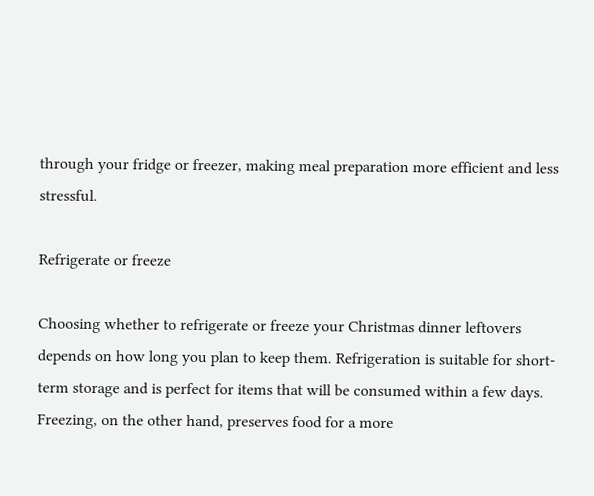through your fridge or freezer, making meal preparation more efficient and less stressful.

Refrigerate or freeze

Choosing whether to refrigerate or freeze your Christmas dinner leftovers depends on how long you plan to keep them. Refrigeration is suitable for short-term storage and is perfect for items that will be consumed within a few days. Freezing, on the other hand, preserves food for a more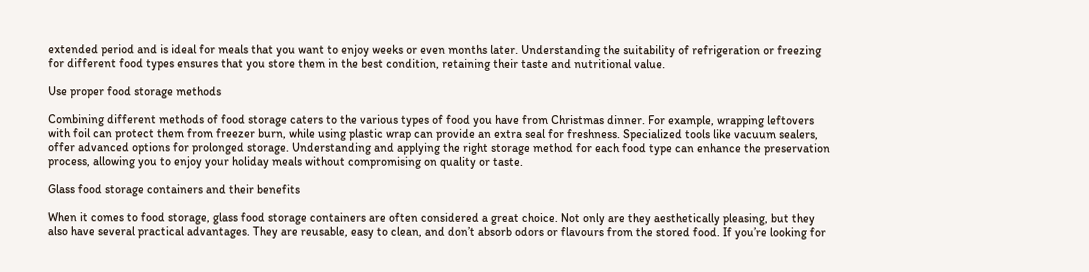extended period and is ideal for meals that you want to enjoy weeks or even months later. Understanding the suitability of refrigeration or freezing for different food types ensures that you store them in the best condition, retaining their taste and nutritional value.

Use proper food storage methods

Combining different methods of food storage caters to the various types of food you have from Christmas dinner. For example, wrapping leftovers with foil can protect them from freezer burn, while using plastic wrap can provide an extra seal for freshness. Specialized tools like vacuum sealers, offer advanced options for prolonged storage. Understanding and applying the right storage method for each food type can enhance the preservation process, allowing you to enjoy your holiday meals without compromising on quality or taste.

Glass food storage containers and their benefits

When it comes to food storage, glass food storage containers are often considered a great choice. Not only are they aesthetically pleasing, but they also have several practical advantages. They are reusable, easy to clean, and don’t absorb odors or flavours from the stored food. If you’re looking for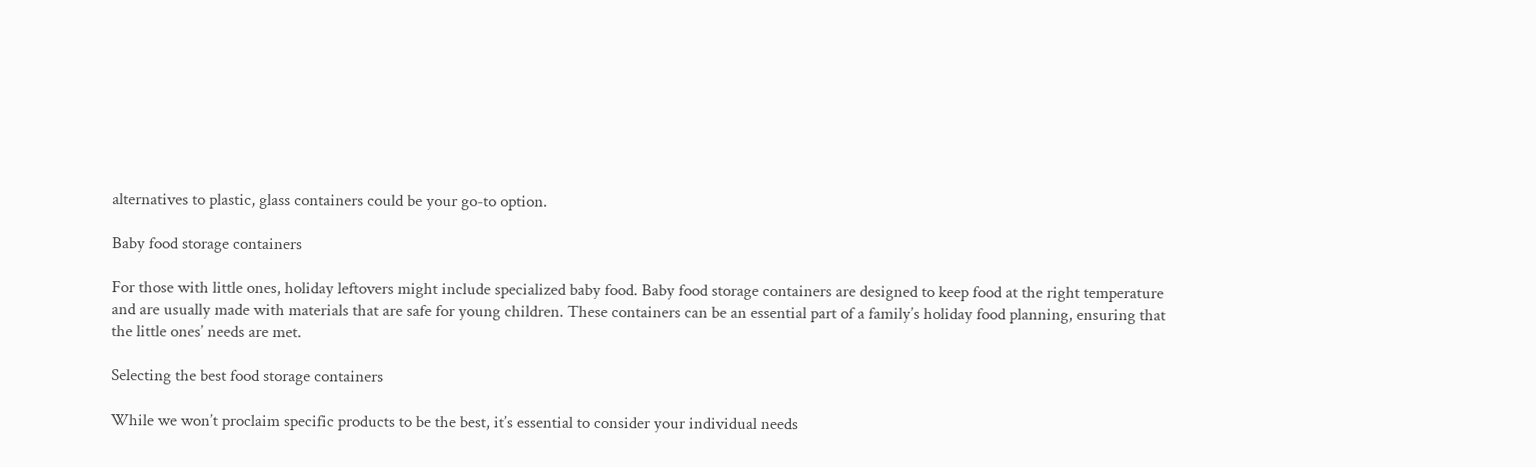alternatives to plastic, glass containers could be your go-to option.

Baby food storage containers

For those with little ones, holiday leftovers might include specialized baby food. Baby food storage containers are designed to keep food at the right temperature and are usually made with materials that are safe for young children. These containers can be an essential part of a family’s holiday food planning, ensuring that the little ones’ needs are met.

Selecting the best food storage containers

While we won’t proclaim specific products to be the best, it’s essential to consider your individual needs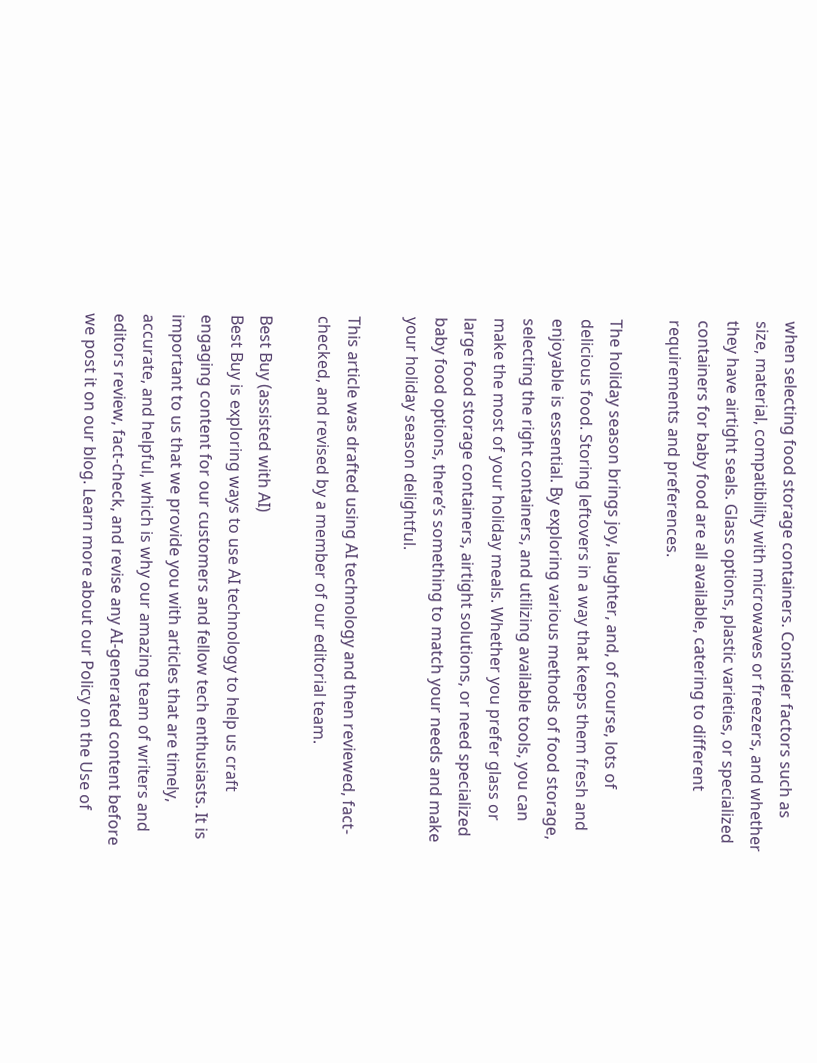when selecting food storage containers. Consider factors such as size, material, compatibility with microwaves or freezers, and whether they have airtight seals. Glass options, plastic varieties, or specialized containers for baby food are all available, catering to different requirements and preferences.

The holiday season brings joy, laughter, and, of course, lots of delicious food. Storing leftovers in a way that keeps them fresh and enjoyable is essential. By exploring various methods of food storage, selecting the right containers, and utilizing available tools, you can make the most of your holiday meals. Whether you prefer glass or large food storage containers, airtight solutions, or need specialized baby food options, there’s something to match your needs and make your holiday season delightful.

This article was drafted using AI technology and then reviewed, fact-checked, and revised by a member of our editorial team.

Best Buy (assisted with AI)
Best Buy is exploring ways to use AI technology to help us craft engaging content for our customers and fellow tech enthusiasts. It is important to us that we provide you with articles that are timely, accurate, and helpful, which is why our amazing team of writers and editors review, fact-check, and revise any AI-generated content before we post it on our blog. Learn more about our Policy on the Use of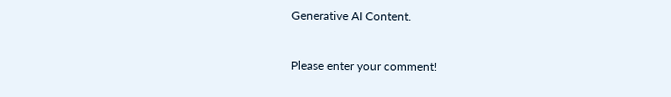Generative AI Content.


Please enter your comment!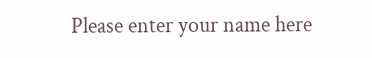Please enter your name here